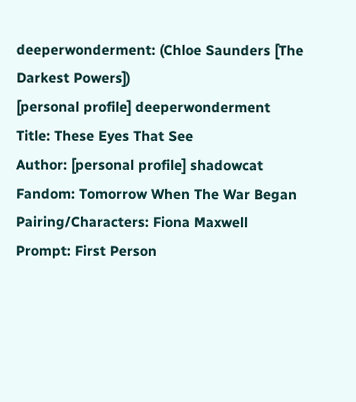deeperwonderment: (Chloe Saunders [The Darkest Powers])
[personal profile] deeperwonderment
Title: These Eyes That See
Author: [personal profile] shadowcat
Fandom: Tomorrow When The War Began
Pairing/Characters: Fiona Maxwell
Prompt: First Person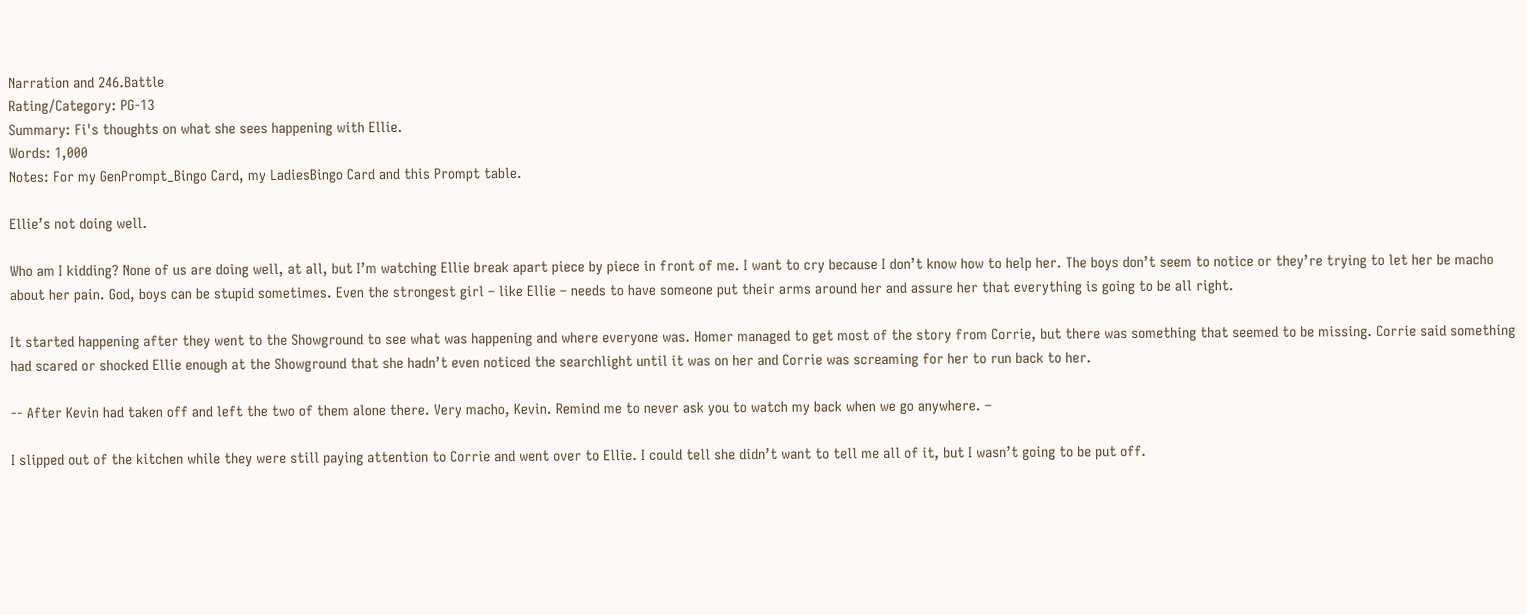Narration and 246.Battle
Rating/Category: PG-13
Summary: Fi's thoughts on what she sees happening with Ellie.
Words: 1,000
Notes: For my GenPrompt_Bingo Card, my LadiesBingo Card and this Prompt table.

Ellie’s not doing well.

Who am I kidding? None of us are doing well, at all, but I’m watching Ellie break apart piece by piece in front of me. I want to cry because I don’t know how to help her. The boys don’t seem to notice or they’re trying to let her be macho about her pain. God, boys can be stupid sometimes. Even the strongest girl – like Ellie – needs to have someone put their arms around her and assure her that everything is going to be all right.

It started happening after they went to the Showground to see what was happening and where everyone was. Homer managed to get most of the story from Corrie, but there was something that seemed to be missing. Corrie said something had scared or shocked Ellie enough at the Showground that she hadn’t even noticed the searchlight until it was on her and Corrie was screaming for her to run back to her.

-- After Kevin had taken off and left the two of them alone there. Very macho, Kevin. Remind me to never ask you to watch my back when we go anywhere. –

I slipped out of the kitchen while they were still paying attention to Corrie and went over to Ellie. I could tell she didn’t want to tell me all of it, but I wasn’t going to be put off.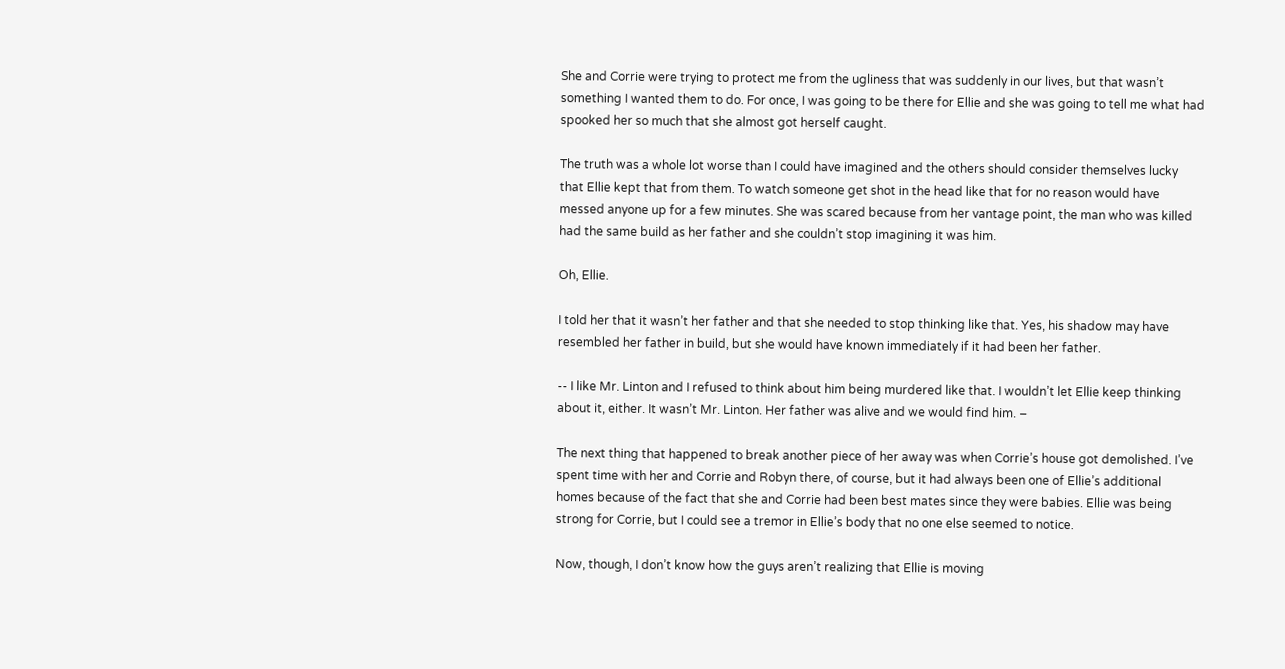She and Corrie were trying to protect me from the ugliness that was suddenly in our lives, but that wasn’t something I wanted them to do. For once, I was going to be there for Ellie and she was going to tell me what had spooked her so much that she almost got herself caught.

The truth was a whole lot worse than I could have imagined and the others should consider themselves lucky that Ellie kept that from them. To watch someone get shot in the head like that for no reason would have messed anyone up for a few minutes. She was scared because from her vantage point, the man who was killed had the same build as her father and she couldn’t stop imagining it was him.

Oh, Ellie.

I told her that it wasn’t her father and that she needed to stop thinking like that. Yes, his shadow may have resembled her father in build, but she would have known immediately if it had been her father.

-- I like Mr. Linton and I refused to think about him being murdered like that. I wouldn’t let Ellie keep thinking about it, either. It wasn’t Mr. Linton. Her father was alive and we would find him. –

The next thing that happened to break another piece of her away was when Corrie’s house got demolished. I’ve spent time with her and Corrie and Robyn there, of course, but it had always been one of Ellie’s additional homes because of the fact that she and Corrie had been best mates since they were babies. Ellie was being strong for Corrie, but I could see a tremor in Ellie’s body that no one else seemed to notice.

Now, though, I don’t know how the guys aren’t realizing that Ellie is moving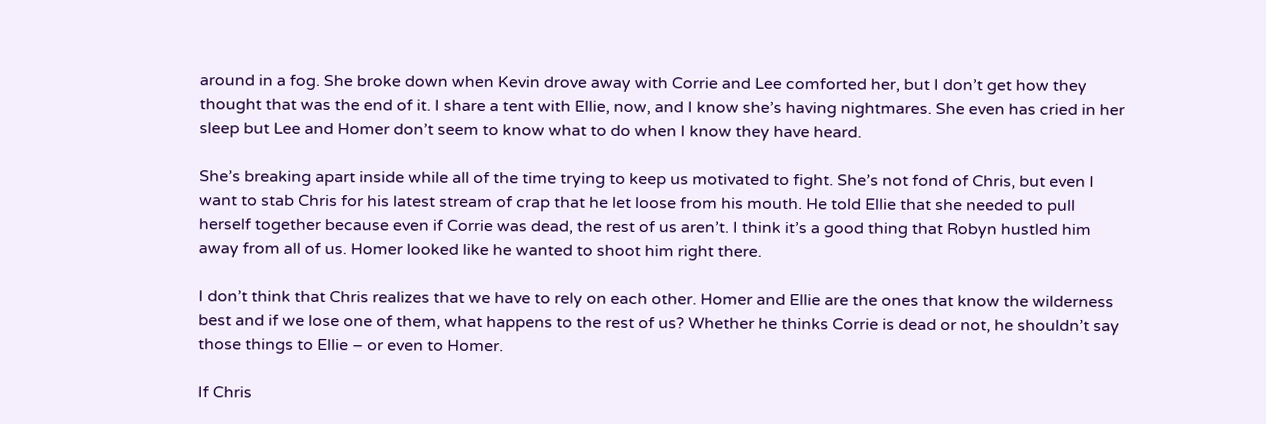around in a fog. She broke down when Kevin drove away with Corrie and Lee comforted her, but I don’t get how they thought that was the end of it. I share a tent with Ellie, now, and I know she’s having nightmares. She even has cried in her sleep but Lee and Homer don’t seem to know what to do when I know they have heard.

She’s breaking apart inside while all of the time trying to keep us motivated to fight. She’s not fond of Chris, but even I want to stab Chris for his latest stream of crap that he let loose from his mouth. He told Ellie that she needed to pull herself together because even if Corrie was dead, the rest of us aren’t. I think it’s a good thing that Robyn hustled him away from all of us. Homer looked like he wanted to shoot him right there.

I don’t think that Chris realizes that we have to rely on each other. Homer and Ellie are the ones that know the wilderness best and if we lose one of them, what happens to the rest of us? Whether he thinks Corrie is dead or not, he shouldn’t say those things to Ellie – or even to Homer.

If Chris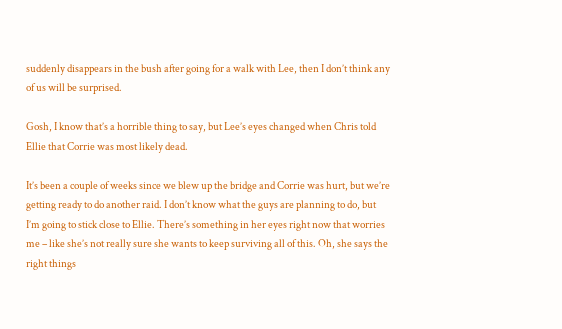suddenly disappears in the bush after going for a walk with Lee, then I don’t think any of us will be surprised.

Gosh, I know that’s a horrible thing to say, but Lee’s eyes changed when Chris told Ellie that Corrie was most likely dead.

It’s been a couple of weeks since we blew up the bridge and Corrie was hurt, but we’re getting ready to do another raid. I don’t know what the guys are planning to do, but I’m going to stick close to Ellie. There’s something in her eyes right now that worries me – like she’s not really sure she wants to keep surviving all of this. Oh, she says the right things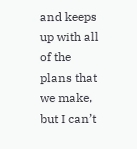and keeps up with all of the plans that we make, but I can’t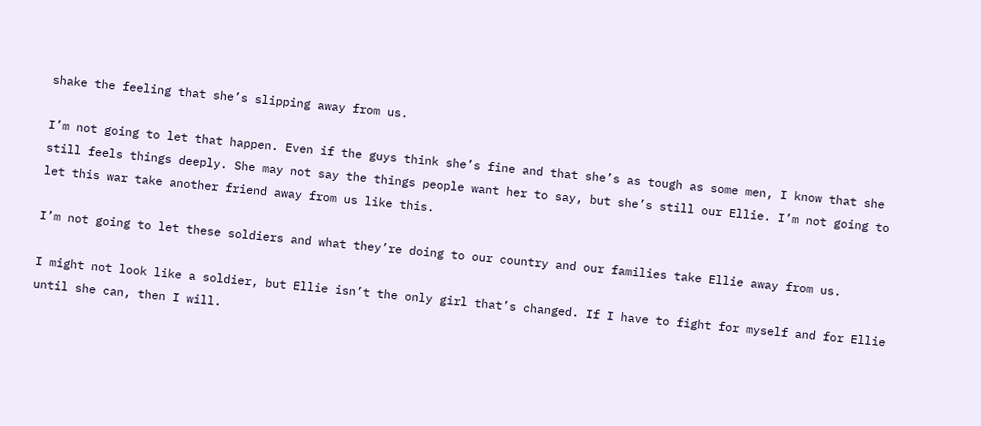shake the feeling that she’s slipping away from us.

I’m not going to let that happen. Even if the guys think she’s fine and that she’s as tough as some men, I know that she still feels things deeply. She may not say the things people want her to say, but she’s still our Ellie. I’m not going to let this war take another friend away from us like this.

I’m not going to let these soldiers and what they’re doing to our country and our families take Ellie away from us.

I might not look like a soldier, but Ellie isn’t the only girl that’s changed. If I have to fight for myself and for Ellie until she can, then I will.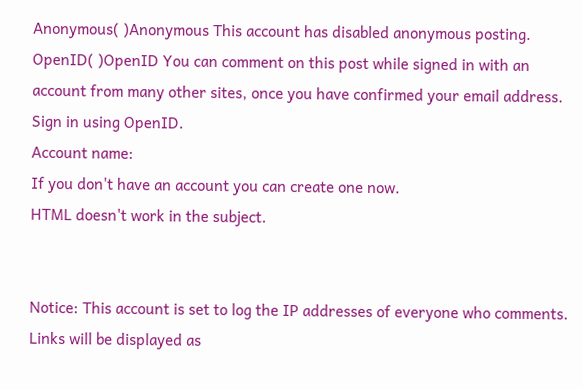Anonymous( )Anonymous This account has disabled anonymous posting.
OpenID( )OpenID You can comment on this post while signed in with an account from many other sites, once you have confirmed your email address. Sign in using OpenID.
Account name:
If you don't have an account you can create one now.
HTML doesn't work in the subject.


Notice: This account is set to log the IP addresses of everyone who comments.
Links will be displayed as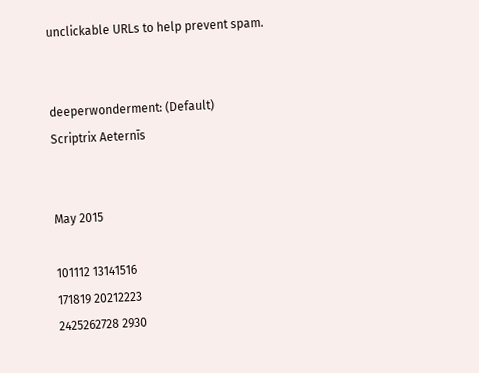unclickable URLs to help prevent spam.


deeperwonderment: (Default)
Scriptrix Aeternīs


May 2015

101112 13141516
171819 20212223
2425262728 2930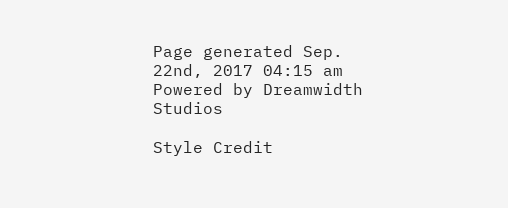Page generated Sep. 22nd, 2017 04:15 am
Powered by Dreamwidth Studios

Style Credit